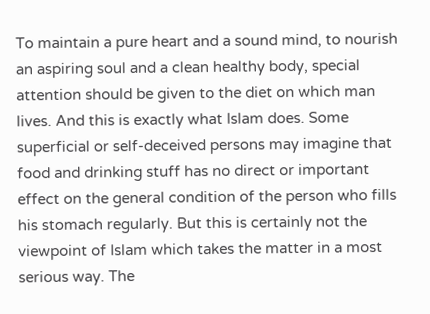To maintain a pure heart and a sound mind, to nourish an aspiring soul and a clean healthy body, special attention should be given to the diet on which man lives. And this is exactly what Islam does. Some superficial or self-deceived persons may imagine that food and drinking stuff has no direct or important effect on the general condition of the person who fills his stomach regularly. But this is certainly not the viewpoint of Islam which takes the matter in a most serious way. The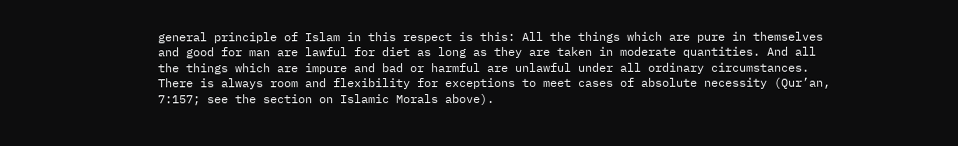general principle of Islam in this respect is this: All the things which are pure in themselves and good for man are lawful for diet as long as they are taken in moderate quantities. And all the things which are impure and bad or harmful are unlawful under all ordinary circumstances. There is always room and flexibility for exceptions to meet cases of absolute necessity (Qur’an, 7:157; see the section on Islamic Morals above).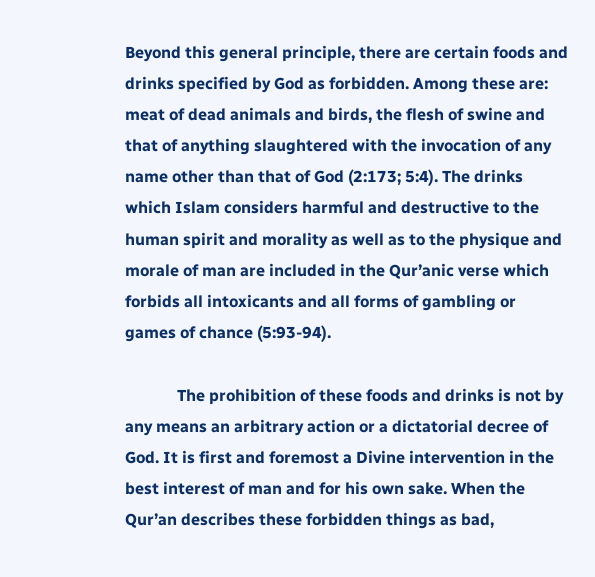Beyond this general principle, there are certain foods and drinks specified by God as forbidden. Among these are: meat of dead animals and birds, the flesh of swine and that of anything slaughtered with the invocation of any name other than that of God (2:173; 5:4). The drinks which Islam considers harmful and destructive to the human spirit and morality as well as to the physique and morale of man are included in the Qur’anic verse which forbids all intoxicants and all forms of gambling or games of chance (5:93-94).

             The prohibition of these foods and drinks is not by any means an arbitrary action or a dictatorial decree of God. It is first and foremost a Divine intervention in the best interest of man and for his own sake. When the Qur’an describes these forbidden things as bad,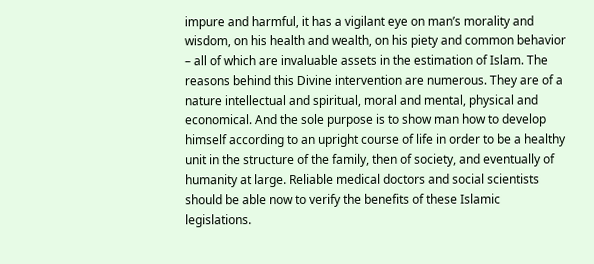impure and harmful, it has a vigilant eye on man’s morality and wisdom, on his health and wealth, on his piety and common behavior – all of which are invaluable assets in the estimation of Islam. The reasons behind this Divine intervention are numerous. They are of a nature intellectual and spiritual, moral and mental, physical and economical. And the sole purpose is to show man how to develop himself according to an upright course of life in order to be a healthy unit in the structure of the family, then of society, and eventually of humanity at large. Reliable medical doctors and social scientists should be able now to verify the benefits of these Islamic legislations.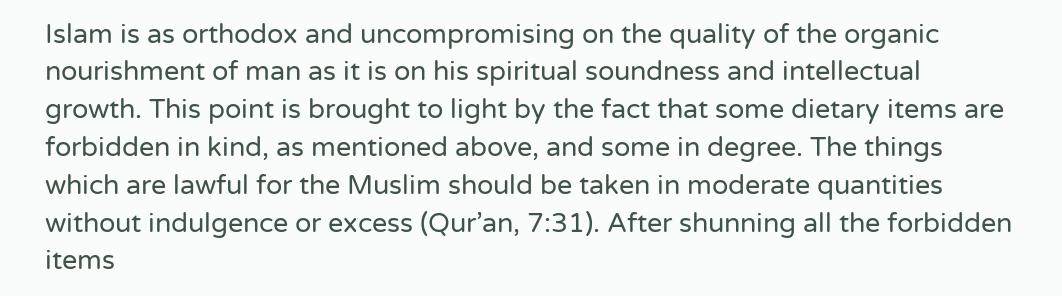Islam is as orthodox and uncompromising on the quality of the organic nourishment of man as it is on his spiritual soundness and intellectual growth. This point is brought to light by the fact that some dietary items are forbidden in kind, as mentioned above, and some in degree. The things which are lawful for the Muslim should be taken in moderate quantities without indulgence or excess (Qur’an, 7:31). After shunning all the forbidden items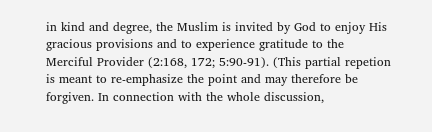in kind and degree, the Muslim is invited by God to enjoy His gracious provisions and to experience gratitude to the Merciful Provider (2:168, 172; 5:90-91). (This partial repetion is meant to re-emphasize the point and may therefore be forgiven. In connection with the whole discussion,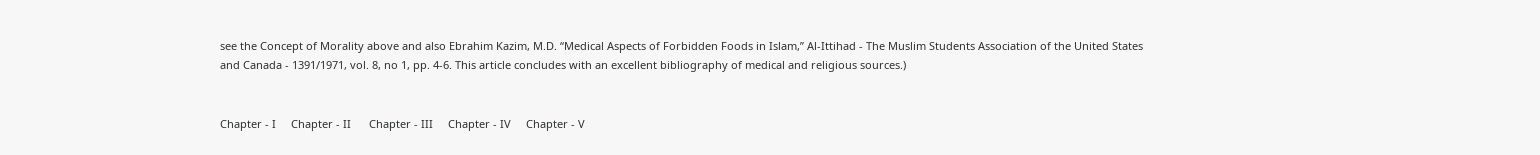see the Concept of Morality above and also Ebrahim Kazim, M.D. “Medical Aspects of Forbidden Foods in Islam,” Al-Ittihad - The Muslim Students Association of the United States and Canada - 1391/1971, vol. 8, no 1, pp. 4-6. This article concludes with an excellent bibliography of medical and religious sources.)


Chapter - I     Chapter - II      Chapter - III     Chapter - IV     Chapter - V